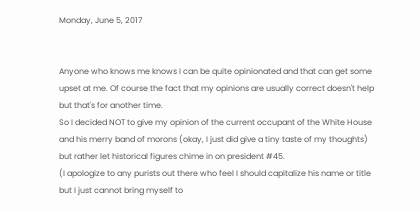Monday, June 5, 2017


Anyone who knows me knows I can be quite opinionated and that can get some upset at me. Of course the fact that my opinions are usually correct doesn't help but that's for another time.
So I decided NOT to give my opinion of the current occupant of the White House and his merry band of morons (okay, I just did give a tiny taste of my thoughts) but rather let historical figures chime in on president #45.
(I apologize to any purists out there who feel I should capitalize his name or title but I just cannot bring myself to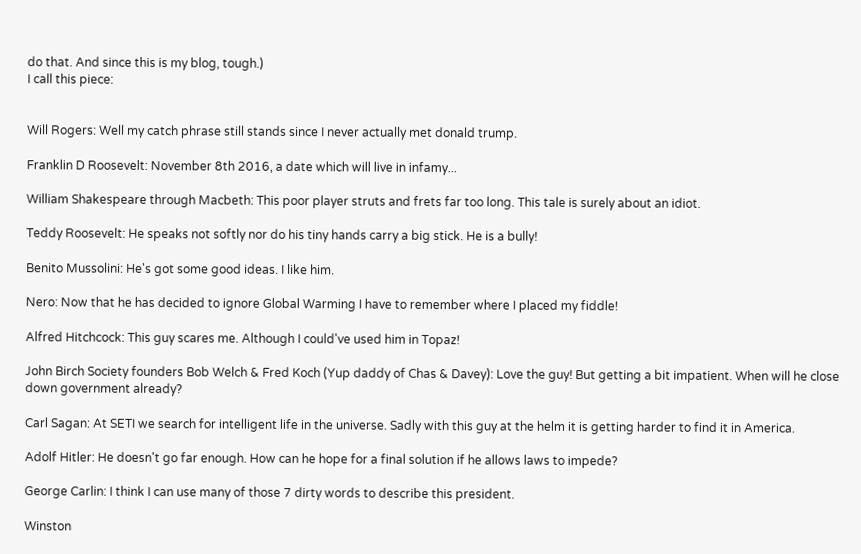do that. And since this is my blog, tough.)
I call this piece:


Will Rogers: Well my catch phrase still stands since I never actually met donald trump.

Franklin D Roosevelt: November 8th 2016, a date which will live in infamy...

William Shakespeare through Macbeth: This poor player struts and frets far too long. This tale is surely about an idiot.

Teddy Roosevelt: He speaks not softly nor do his tiny hands carry a big stick. He is a bully!

Benito Mussolini: He's got some good ideas. I like him.

Nero: Now that he has decided to ignore Global Warming I have to remember where I placed my fiddle!

Alfred Hitchcock: This guy scares me. Although I could've used him in Topaz!

John Birch Society founders Bob Welch & Fred Koch (Yup daddy of Chas & Davey): Love the guy! But getting a bit impatient. When will he close down government already?

Carl Sagan: At SETI we search for intelligent life in the universe. Sadly with this guy at the helm it is getting harder to find it in America.

Adolf Hitler: He doesn't go far enough. How can he hope for a final solution if he allows laws to impede?

George Carlin: I think I can use many of those 7 dirty words to describe this president.

Winston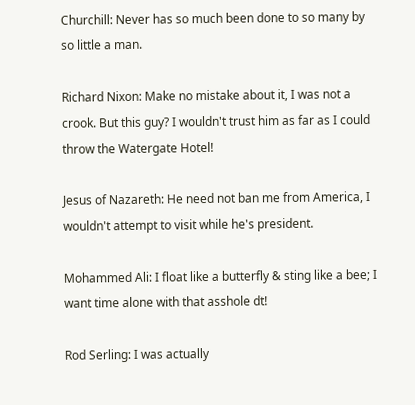Churchill: Never has so much been done to so many by so little a man.

Richard Nixon: Make no mistake about it, I was not a crook. But this guy? I wouldn't trust him as far as I could throw the Watergate Hotel!

Jesus of Nazareth: He need not ban me from America, I wouldn't attempt to visit while he's president.

Mohammed Ali: I float like a butterfly & sting like a bee; I want time alone with that asshole dt!

Rod Serling: I was actually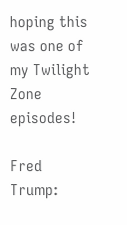hoping this was one of my Twilight Zone episodes!

Fred Trump: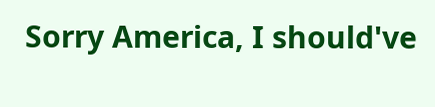Sorry America, I should've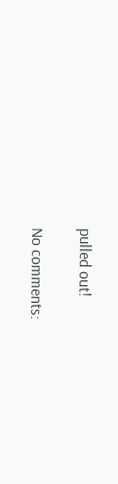pulled out!

No comments: